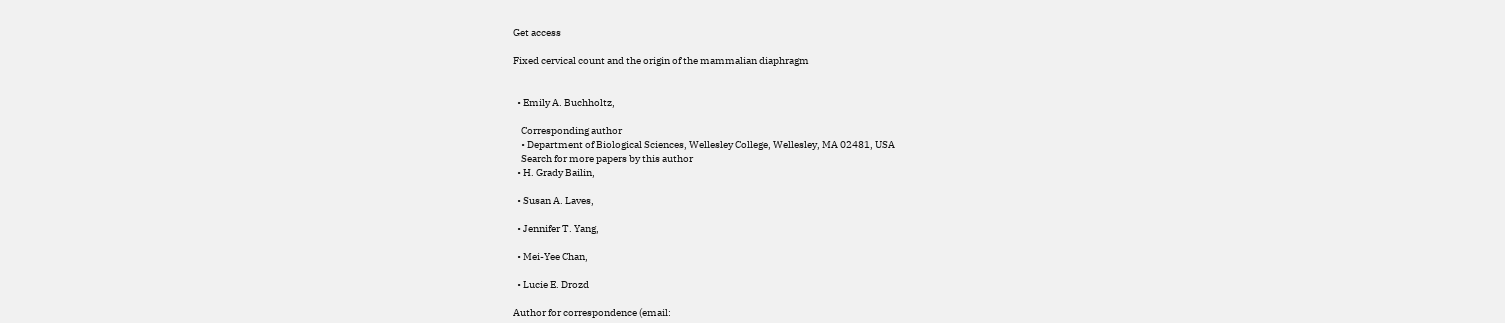Get access

Fixed cervical count and the origin of the mammalian diaphragm


  • Emily A. Buchholtz,

    Corresponding author
    • Department of Biological Sciences, Wellesley College, Wellesley, MA 02481, USA
    Search for more papers by this author
  • H. Grady Bailin,

  • Susan A. Laves,

  • Jennifer T. Yang,

  • Mei-Yee Chan,

  • Lucie E. Drozd

Author for correspondence (email: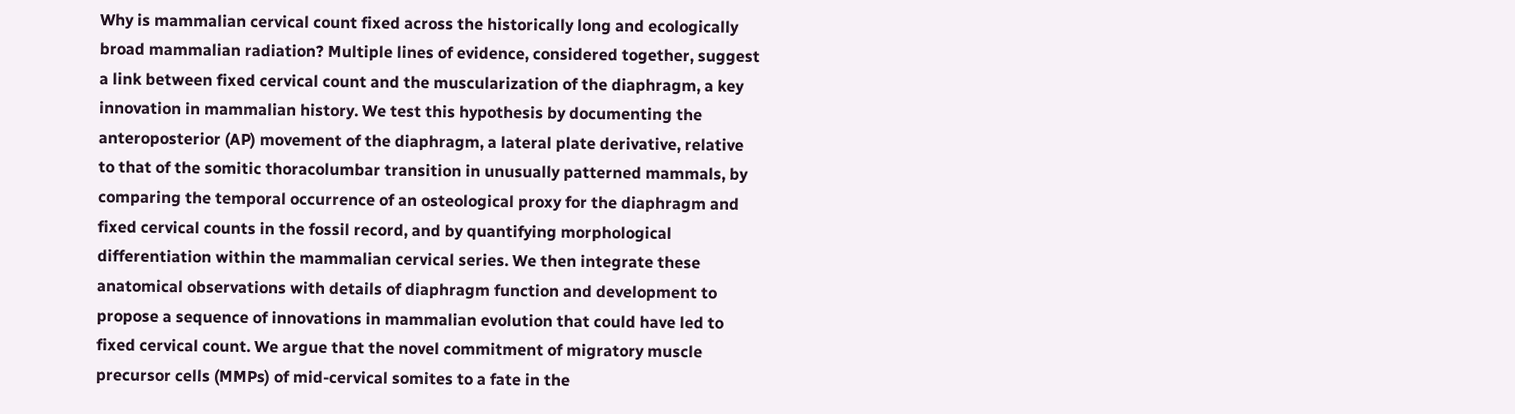Why is mammalian cervical count fixed across the historically long and ecologically broad mammalian radiation? Multiple lines of evidence, considered together, suggest a link between fixed cervical count and the muscularization of the diaphragm, a key innovation in mammalian history. We test this hypothesis by documenting the anteroposterior (AP) movement of the diaphragm, a lateral plate derivative, relative to that of the somitic thoracolumbar transition in unusually patterned mammals, by comparing the temporal occurrence of an osteological proxy for the diaphragm and fixed cervical counts in the fossil record, and by quantifying morphological differentiation within the mammalian cervical series. We then integrate these anatomical observations with details of diaphragm function and development to propose a sequence of innovations in mammalian evolution that could have led to fixed cervical count. We argue that the novel commitment of migratory muscle precursor cells (MMPs) of mid-cervical somites to a fate in the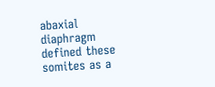abaxial diaphragm defined these somites as a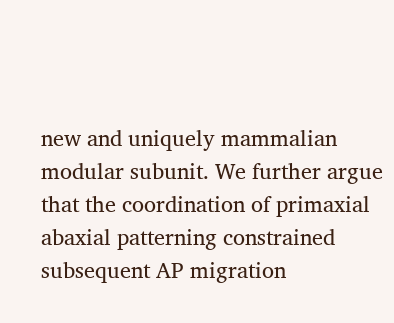new and uniquely mammalian modular subunit. We further argue that the coordination of primaxial abaxial patterning constrained subsequent AP migration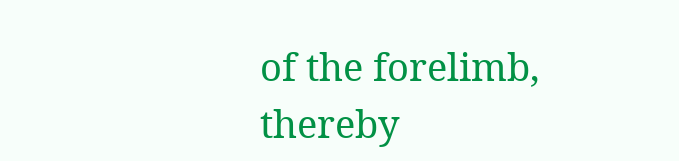of the forelimb, thereby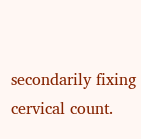secondarily fixing cervical count.